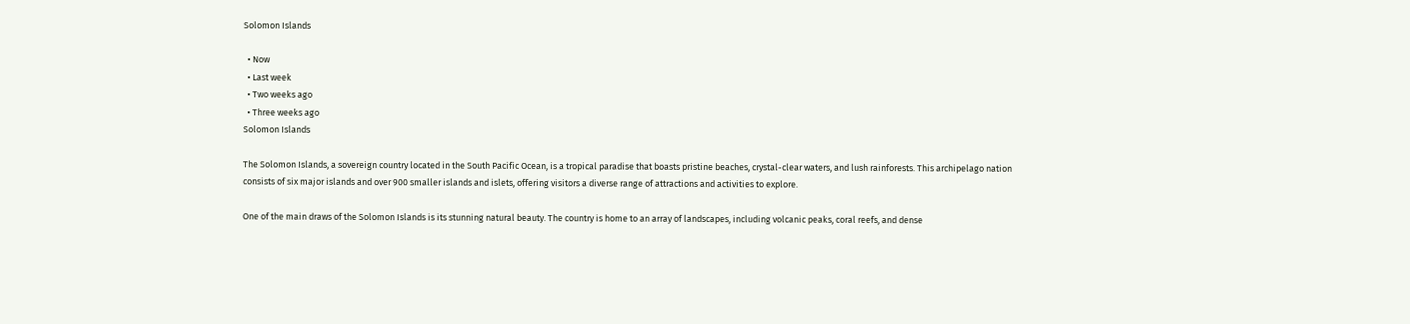Solomon Islands

  • Now
  • Last week
  • Two weeks ago
  • Three weeks ago
Solomon Islands

The Solomon Islands, a sovereign country located in the South Pacific Ocean, is a tropical paradise that boasts pristine beaches, crystal-clear waters, and lush rainforests. This archipelago nation consists of six major islands and over 900 smaller islands and islets, offering visitors a diverse range of attractions and activities to explore.

One of the main draws of the Solomon Islands is its stunning natural beauty. The country is home to an array of landscapes, including volcanic peaks, coral reefs, and dense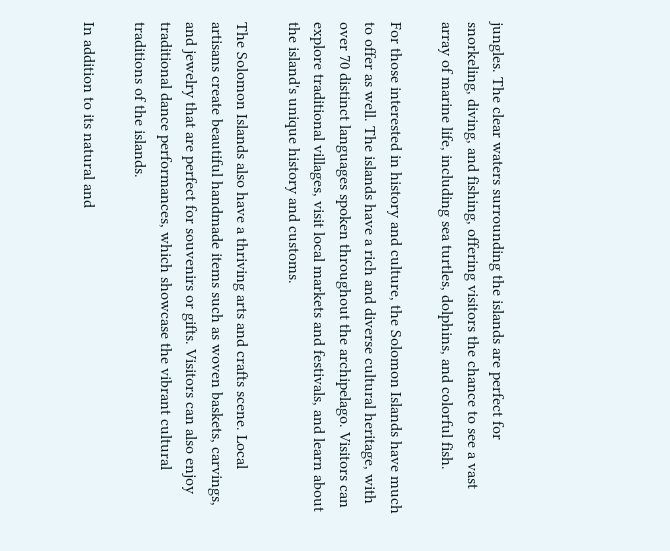jungles. The clear waters surrounding the islands are perfect for snorkeling, diving, and fishing, offering visitors the chance to see a vast array of marine life, including sea turtles, dolphins, and colorful fish.

For those interested in history and culture, the Solomon Islands have much to offer as well. The islands have a rich and diverse cultural heritage, with over 70 distinct languages spoken throughout the archipelago. Visitors can explore traditional villages, visit local markets and festivals, and learn about the island's unique history and customs.

The Solomon Islands also have a thriving arts and crafts scene. Local artisans create beautiful handmade items such as woven baskets, carvings, and jewelry that are perfect for souvenirs or gifts. Visitors can also enjoy traditional dance performances, which showcase the vibrant cultural traditions of the islands.

In addition to its natural and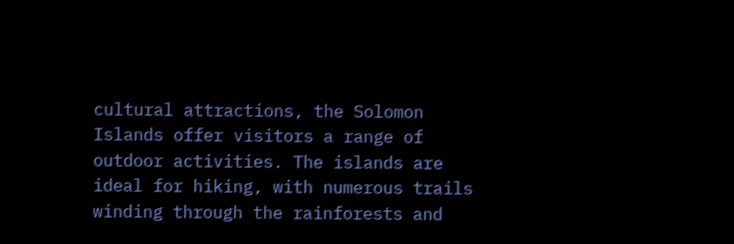cultural attractions, the Solomon Islands offer visitors a range of outdoor activities. The islands are ideal for hiking, with numerous trails winding through the rainforests and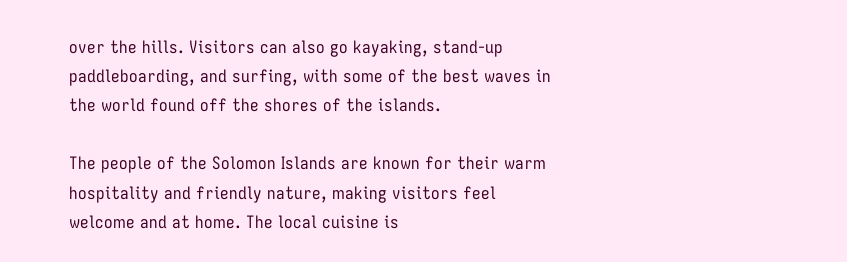over the hills. Visitors can also go kayaking, stand-up paddleboarding, and surfing, with some of the best waves in the world found off the shores of the islands.

The people of the Solomon Islands are known for their warm hospitality and friendly nature, making visitors feel welcome and at home. The local cuisine is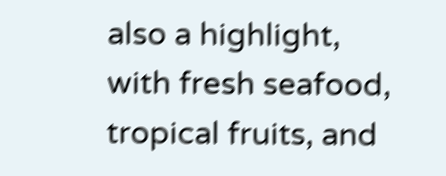also a highlight, with fresh seafood, tropical fruits, and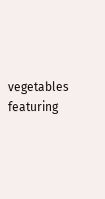vegetables featuring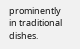prominently in traditional dishes.